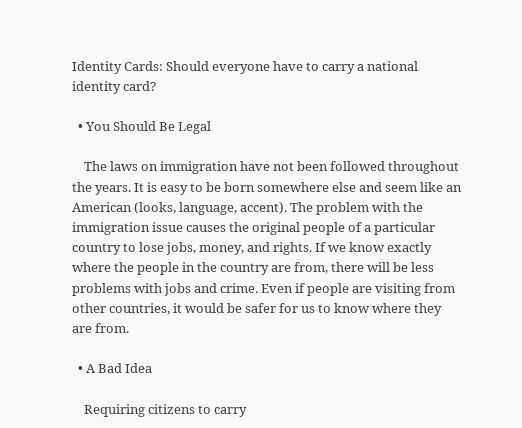Identity Cards: Should everyone have to carry a national identity card?

  • You Should Be Legal

    The laws on immigration have not been followed throughout the years. It is easy to be born somewhere else and seem like an American (looks, language, accent). The problem with the immigration issue causes the original people of a particular country to lose jobs, money, and rights. If we know exactly where the people in the country are from, there will be less problems with jobs and crime. Even if people are visiting from other countries, it would be safer for us to know where they are from.

  • A Bad Idea

    Requiring citizens to carry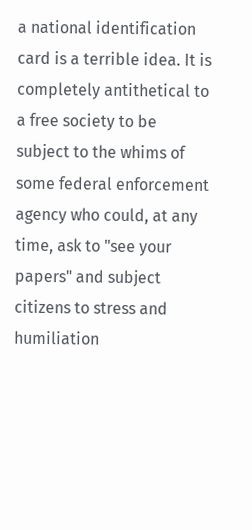a national identification card is a terrible idea. It is completely antithetical to a free society to be subject to the whims of some federal enforcement agency who could, at any time, ask to "see your papers" and subject citizens to stress and humiliation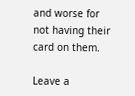and worse for not having their card on them.

Leave a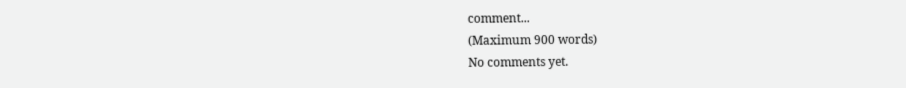comment...
(Maximum 900 words)
No comments yet.